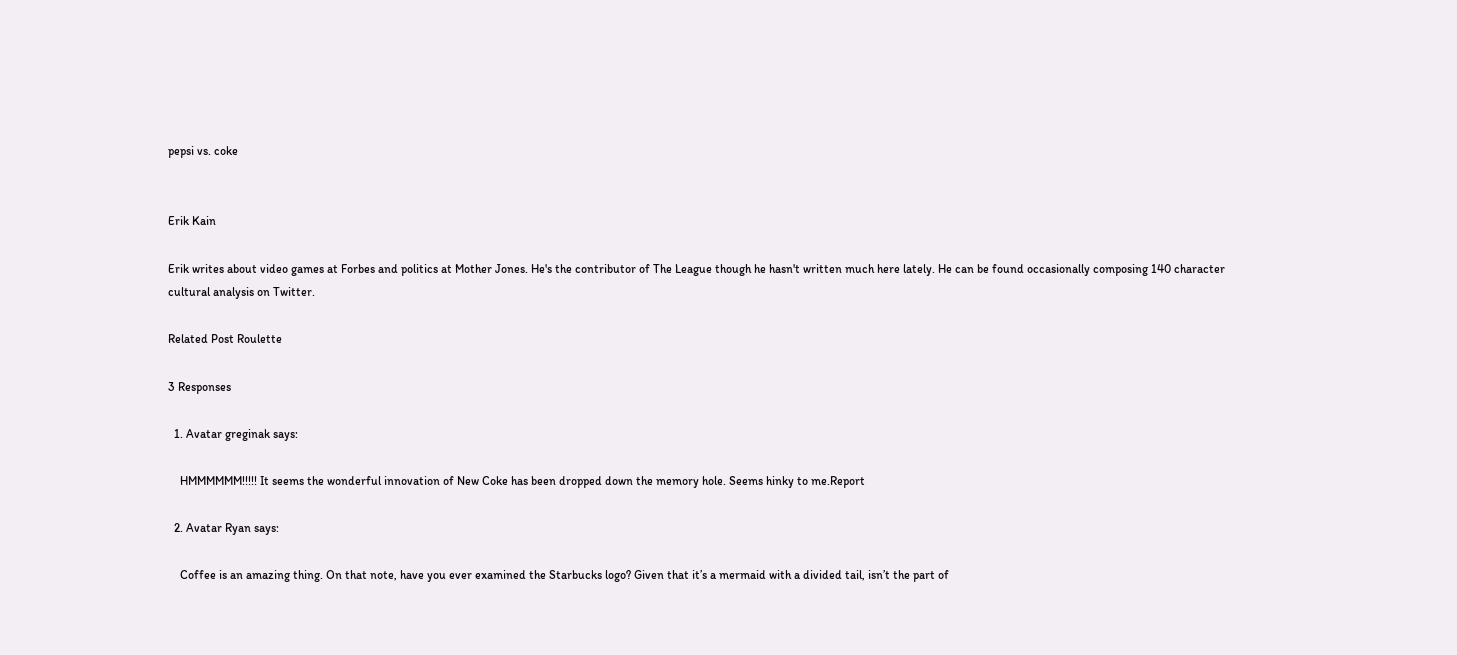pepsi vs. coke


Erik Kain

Erik writes about video games at Forbes and politics at Mother Jones. He's the contributor of The League though he hasn't written much here lately. He can be found occasionally composing 140 character cultural analysis on Twitter.

Related Post Roulette

3 Responses

  1. Avatar greginak says:

    HMMMMMM!!!!! It seems the wonderful innovation of New Coke has been dropped down the memory hole. Seems hinky to me.Report

  2. Avatar Ryan says:

    Coffee is an amazing thing. On that note, have you ever examined the Starbucks logo? Given that it’s a mermaid with a divided tail, isn’t the part of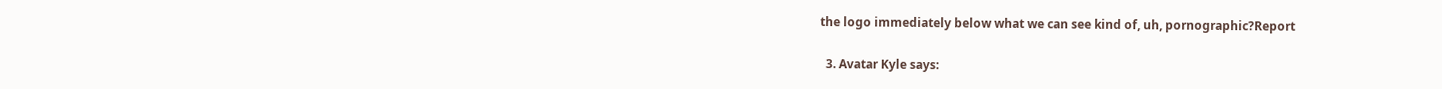the logo immediately below what we can see kind of, uh, pornographic?Report

  3. Avatar Kyle says: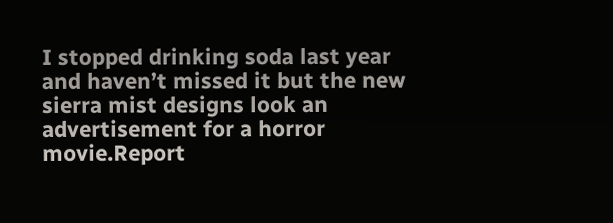I stopped drinking soda last year and haven’t missed it but the new sierra mist designs look an advertisement for a horror movie.Report